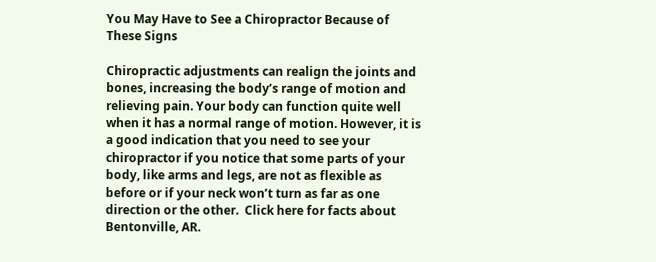You May Have to See a Chiropractor Because of These Signs

Chiropractic adjustments can realign the joints and bones, increasing the body’s range of motion and relieving pain. Your body can function quite well when it has a normal range of motion. However, it is a good indication that you need to see your chiropractor if you notice that some parts of your body, like arms and legs, are not as flexible as before or if your neck won’t turn as far as one direction or the other.  Click here for facts about Bentonville, AR.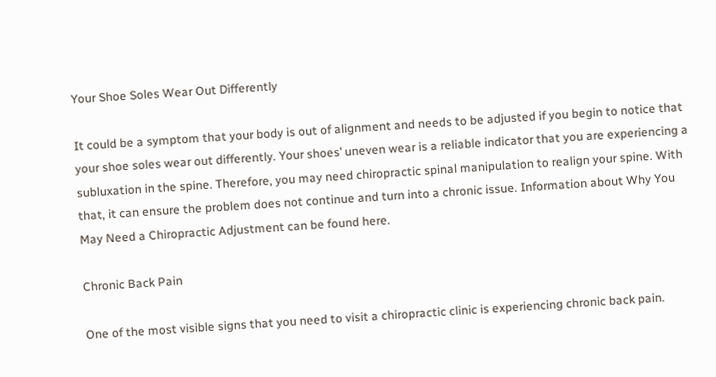Your Shoe Soles Wear Out Differently

It could be a symptom that your body is out of alignment and needs to be adjusted if you begin to notice that your shoe soles wear out differently. Your shoes’ uneven wear is a reliable indicator that you are experiencing a subluxation in the spine. Therefore, you may need chiropractic spinal manipulation to realign your spine. With that, it can ensure the problem does not continue and turn into a chronic issue. Information about Why You May Need a Chiropractic Adjustment can be found here.

Chronic Back Pain

One of the most visible signs that you need to visit a chiropractic clinic is experiencing chronic back pain.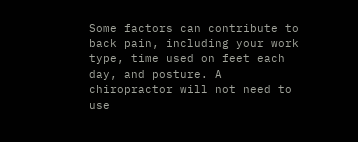Some factors can contribute to back pain, including your work type, time used on feet each day, and posture. A chiropractor will not need to use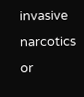invasive narcotics or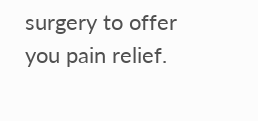surgery to offer you pain relief.